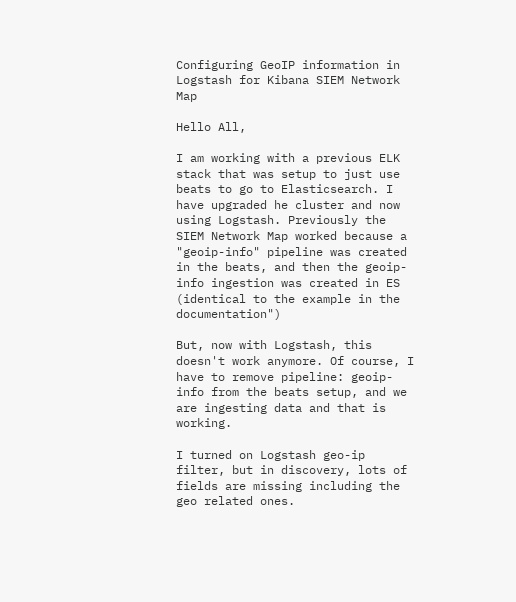Configuring GeoIP information in Logstash for Kibana SIEM Network Map

Hello All,

I am working with a previous ELK stack that was setup to just use beats to go to Elasticsearch. I have upgraded he cluster and now using Logstash. Previously the SIEM Network Map worked because a "geoip-info" pipeline was created in the beats, and then the geoip-info ingestion was created in ES (identical to the example in the documentation")

But, now with Logstash, this doesn't work anymore. Of course, I have to remove pipeline: geoip-info from the beats setup, and we are ingesting data and that is working.

I turned on Logstash geo-ip filter, but in discovery, lots of fields are missing including the geo related ones.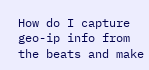How do I capture geo-ip info from the beats and make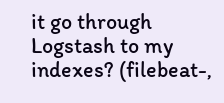it go through Logstash to my indexes? (filebeat-,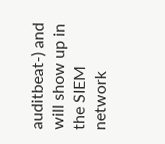auditbeat-) and will show up in the SIEM network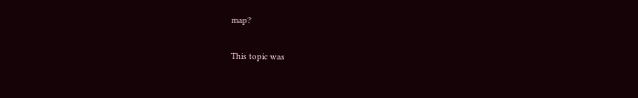map?

This topic was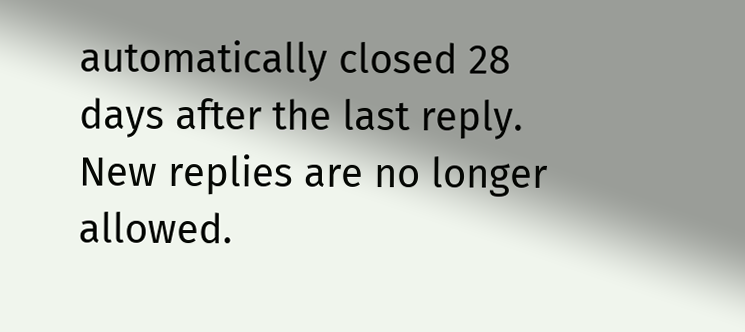automatically closed 28 days after the last reply. New replies are no longer allowed.